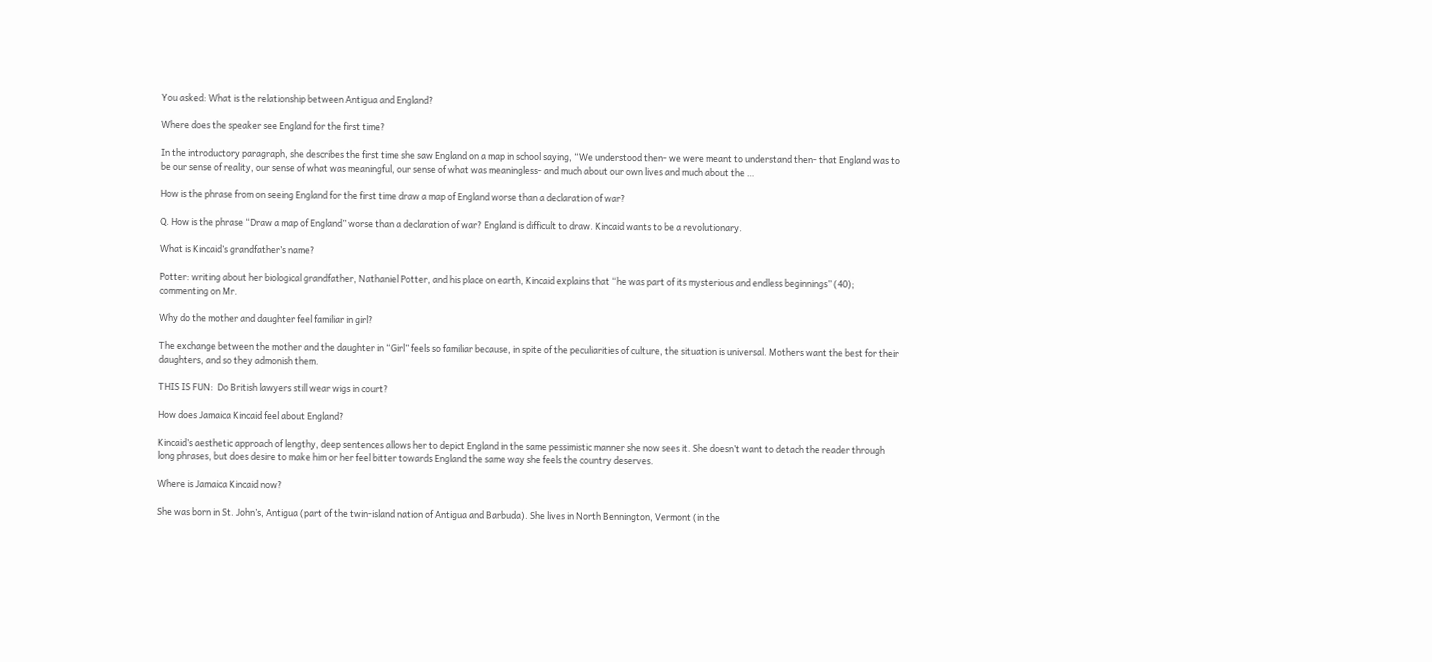You asked: What is the relationship between Antigua and England?

Where does the speaker see England for the first time?

In the introductory paragraph, she describes the first time she saw England on a map in school saying, “We understood then- we were meant to understand then- that England was to be our sense of reality, our sense of what was meaningful, our sense of what was meaningless- and much about our own lives and much about the …

How is the phrase from on seeing England for the first time draw a map of England worse than a declaration of war?

Q. How is the phrase “Draw a map of England” worse than a declaration of war? England is difficult to draw. Kincaid wants to be a revolutionary.

What is Kincaid’s grandfather’s name?

Potter: writing about her biological grandfather, Nathaniel Potter, and his place on earth, Kincaid explains that “he was part of its mysterious and endless beginnings” (40); commenting on Mr.

Why do the mother and daughter feel familiar in girl?

The exchange between the mother and the daughter in “Girl” feels so familiar because, in spite of the peculiarities of culture, the situation is universal. Mothers want the best for their daughters, and so they admonish them.

THIS IS FUN:  Do British lawyers still wear wigs in court?

How does Jamaica Kincaid feel about England?

Kincaid’s aesthetic approach of lengthy, deep sentences allows her to depict England in the same pessimistic manner she now sees it. She doesn’t want to detach the reader through long phrases, but does desire to make him or her feel bitter towards England the same way she feels the country deserves.

Where is Jamaica Kincaid now?

She was born in St. John’s, Antigua (part of the twin-island nation of Antigua and Barbuda). She lives in North Bennington, Vermont (in the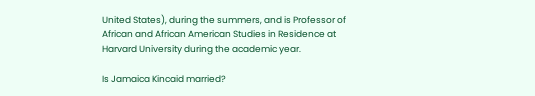United States), during the summers, and is Professor of African and African American Studies in Residence at Harvard University during the academic year.

Is Jamaica Kincaid married?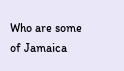Who are some of Jamaica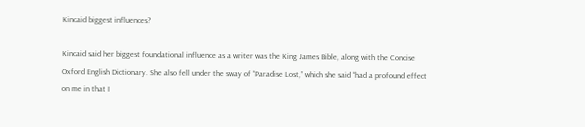Kincaid biggest influences?

Kincaid said her biggest foundational influence as a writer was the King James Bible, along with the Concise Oxford English Dictionary. She also fell under the sway of “Paradise Lost,” which she said “had a profound effect on me in that I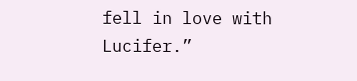fell in love with Lucifer.”